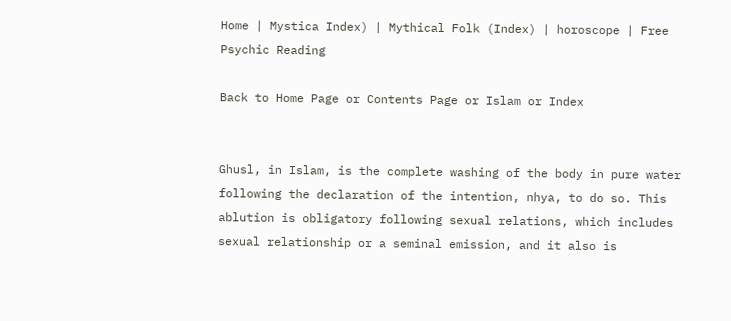Home | Mystica Index) | Mythical Folk (Index) | horoscope | Free Psychic Reading

Back to Home Page or Contents Page or Islam or Index


Ghusl, in Islam, is the complete washing of the body in pure water following the declaration of the intention, nhya, to do so. This ablution is obligatory following sexual relations, which includes sexual relationship or a seminal emission, and it also is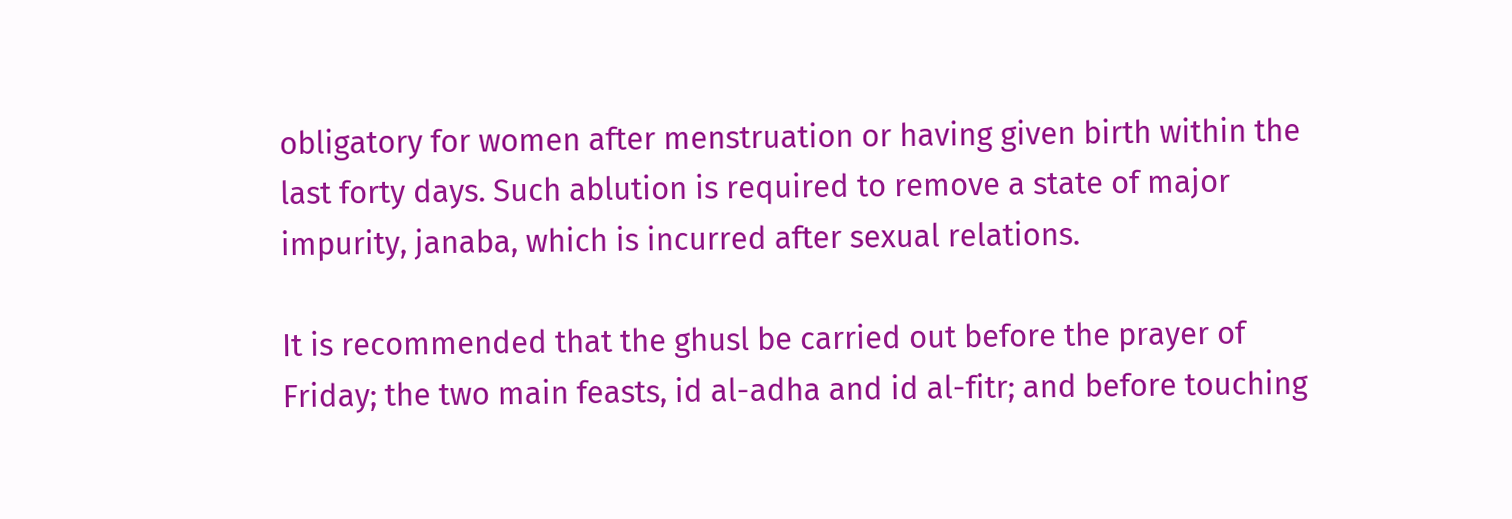obligatory for women after menstruation or having given birth within the last forty days. Such ablution is required to remove a state of major impurity, janaba, which is incurred after sexual relations.

It is recommended that the ghusl be carried out before the prayer of Friday; the two main feasts, id al-adha and id al-fitr; and before touching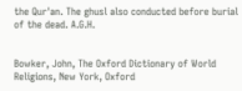the Qur'an. The ghusl also conducted before burial of the dead. A.G.H.


Bowker, John, The Oxford Dictionary of World Religions, New York, Oxford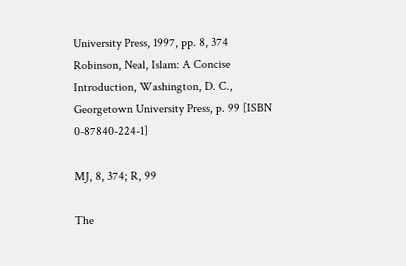University Press, 1997, pp. 8, 374
Robinson, Neal, Islam: A Concise Introduction, Washington, D. C., Georgetown University Press, p. 99 [ISBN 0-87840-224-1]

MJ, 8, 374; R, 99

The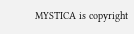MYSTICA is copyright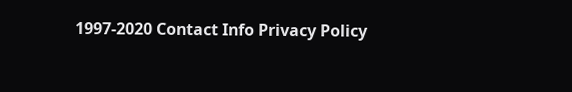1997-2020 Contact Info Privacy Policy